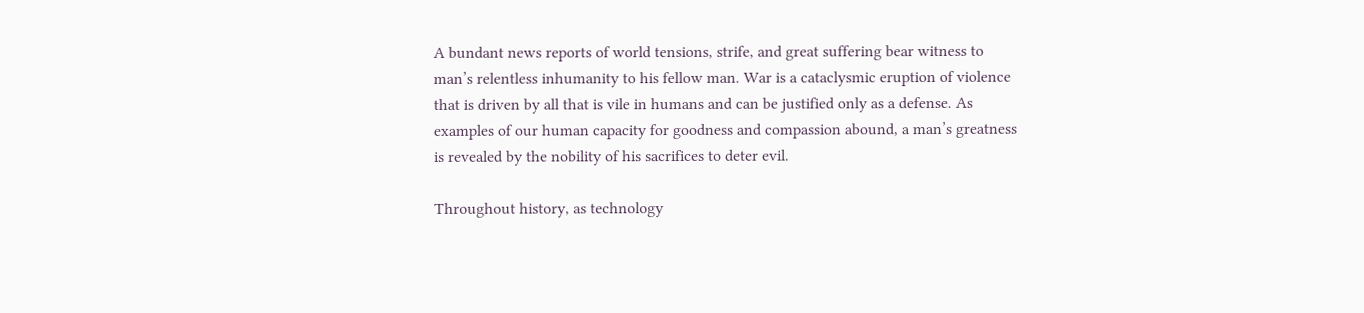A bundant news reports of world tensions, strife, and great suffering bear witness to man’s relentless inhumanity to his fellow man. War is a cataclysmic eruption of violence that is driven by all that is vile in humans and can be justified only as a defense. As examples of our human capacity for goodness and compassion abound, a man’s greatness is revealed by the nobility of his sacrifices to deter evil.

Throughout history, as technology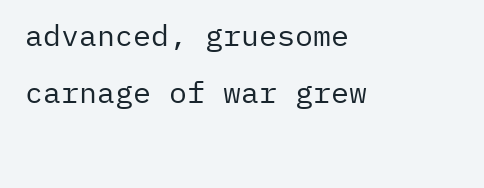advanced, gruesome carnage of war grew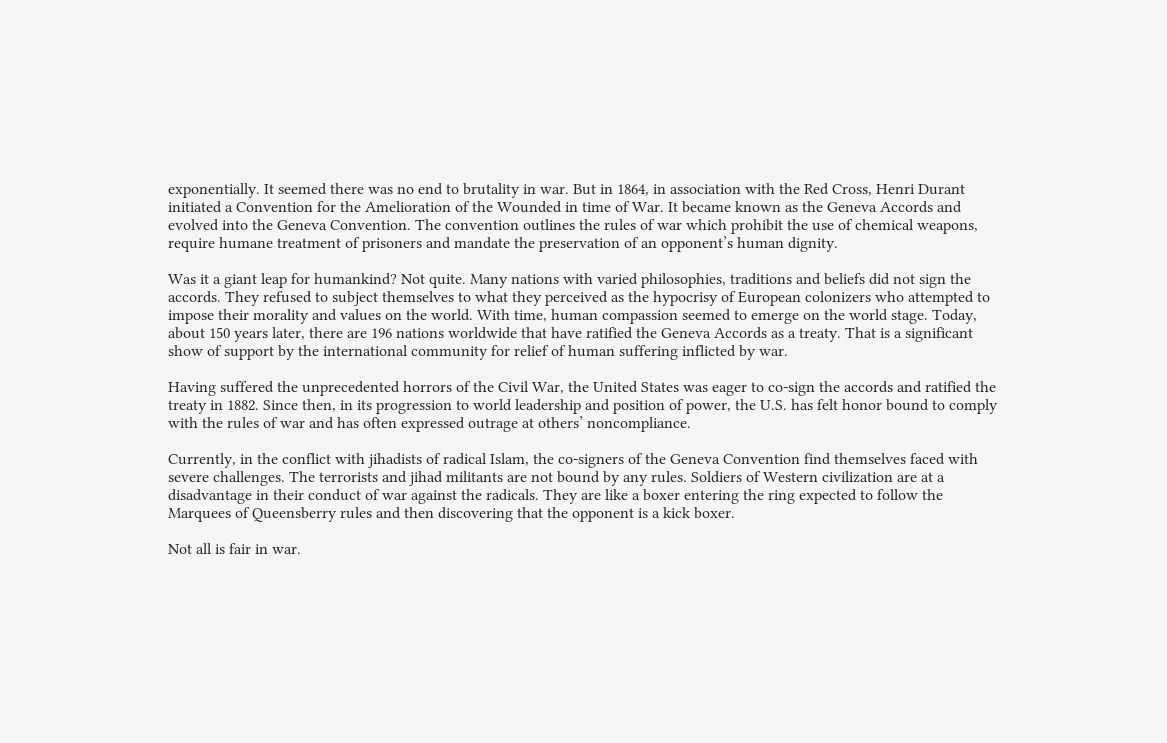exponentially. It seemed there was no end to brutality in war. But in 1864, in association with the Red Cross, Henri Durant initiated a Convention for the Amelioration of the Wounded in time of War. It became known as the Geneva Accords and evolved into the Geneva Convention. The convention outlines the rules of war which prohibit the use of chemical weapons, require humane treatment of prisoners and mandate the preservation of an opponent’s human dignity.

Was it a giant leap for humankind? Not quite. Many nations with varied philosophies, traditions and beliefs did not sign the accords. They refused to subject themselves to what they perceived as the hypocrisy of European colonizers who attempted to impose their morality and values on the world. With time, human compassion seemed to emerge on the world stage. Today, about 150 years later, there are 196 nations worldwide that have ratified the Geneva Accords as a treaty. That is a significant show of support by the international community for relief of human suffering inflicted by war.

Having suffered the unprecedented horrors of the Civil War, the United States was eager to co-sign the accords and ratified the treaty in 1882. Since then, in its progression to world leadership and position of power, the U.S. has felt honor bound to comply with the rules of war and has often expressed outrage at others’ noncompliance.

Currently, in the conflict with jihadists of radical Islam, the co-signers of the Geneva Convention find themselves faced with severe challenges. The terrorists and jihad militants are not bound by any rules. Soldiers of Western civilization are at a disadvantage in their conduct of war against the radicals. They are like a boxer entering the ring expected to follow the Marquees of Queensberry rules and then discovering that the opponent is a kick boxer.

Not all is fair in war.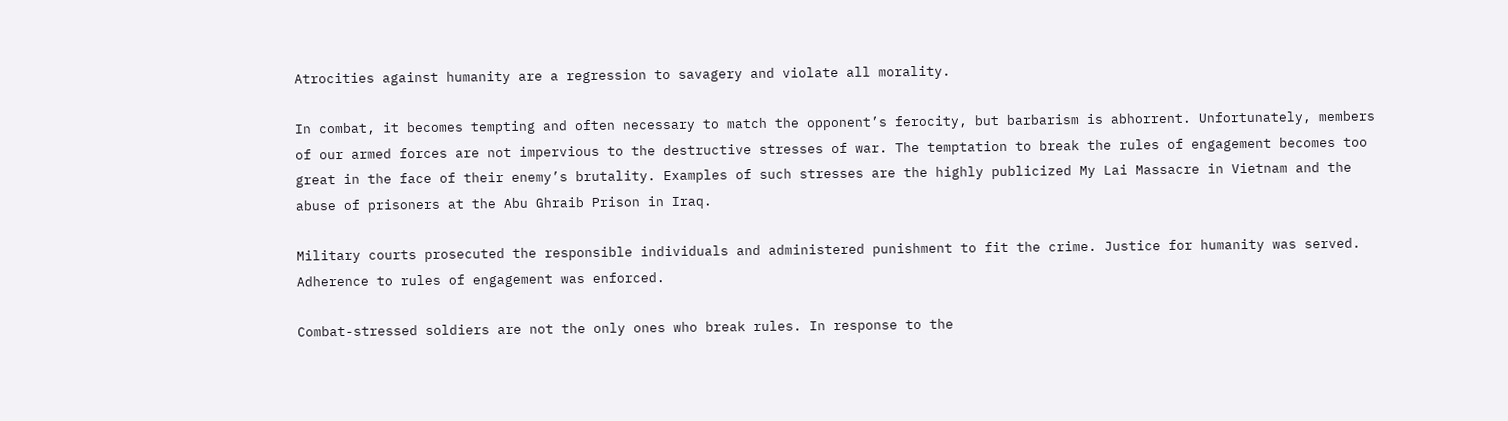Atrocities against humanity are a regression to savagery and violate all morality.

In combat, it becomes tempting and often necessary to match the opponent’s ferocity, but barbarism is abhorrent. Unfortunately, members of our armed forces are not impervious to the destructive stresses of war. The temptation to break the rules of engagement becomes too great in the face of their enemy’s brutality. Examples of such stresses are the highly publicized My Lai Massacre in Vietnam and the abuse of prisoners at the Abu Ghraib Prison in Iraq.

Military courts prosecuted the responsible individuals and administered punishment to fit the crime. Justice for humanity was served. Adherence to rules of engagement was enforced.

Combat-stressed soldiers are not the only ones who break rules. In response to the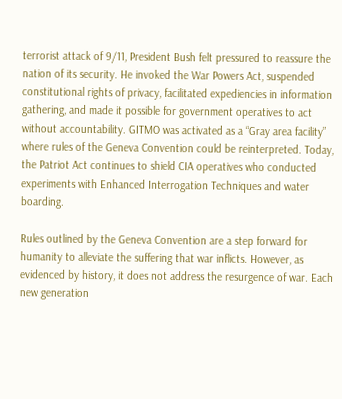terrorist attack of 9/11, President Bush felt pressured to reassure the nation of its security. He invoked the War Powers Act, suspended constitutional rights of privacy, facilitated expediencies in information gathering, and made it possible for government operatives to act without accountability. GITMO was activated as a “Gray area facility” where rules of the Geneva Convention could be reinterpreted. Today, the Patriot Act continues to shield CIA operatives who conducted experiments with Enhanced Interrogation Techniques and water boarding.

Rules outlined by the Geneva Convention are a step forward for humanity to alleviate the suffering that war inflicts. However, as evidenced by history, it does not address the resurgence of war. Each new generation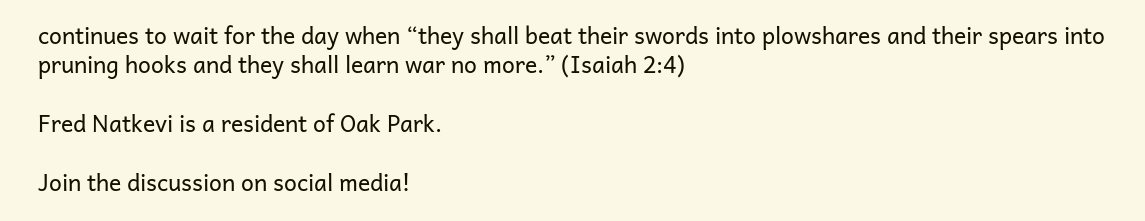continues to wait for the day when “they shall beat their swords into plowshares and their spears into pruning hooks and they shall learn war no more.” (Isaiah 2:4)

Fred Natkevi is a resident of Oak Park.

Join the discussion on social media!